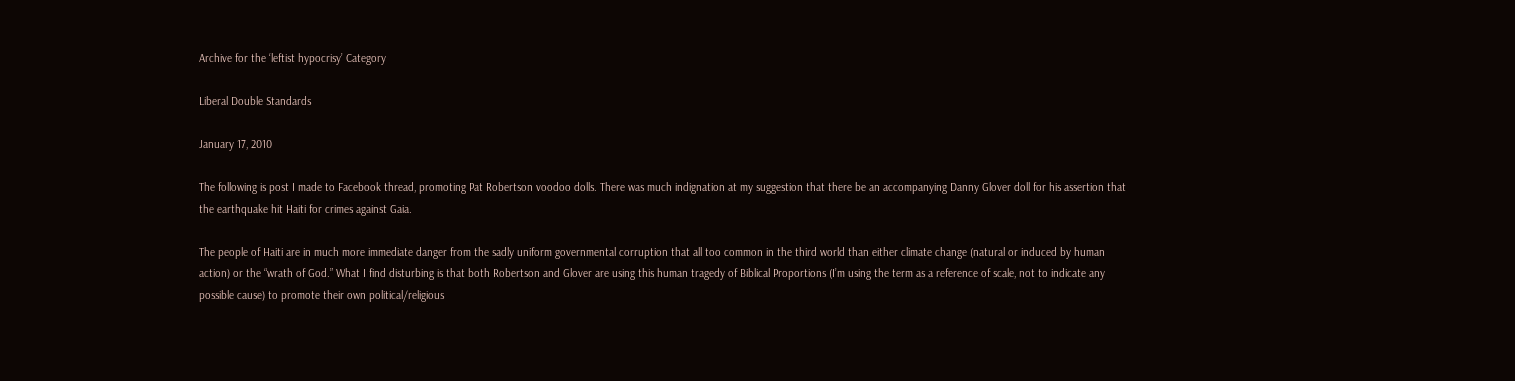Archive for the ‘leftist hypocrisy’ Category

Liberal Double Standards

January 17, 2010

The following is post I made to Facebook thread, promoting Pat Robertson voodoo dolls. There was much indignation at my suggestion that there be an accompanying Danny Glover doll for his assertion that the earthquake hit Haiti for crimes against Gaia.

The people of Haiti are in much more immediate danger from the sadly uniform governmental corruption that all too common in the third world than either climate change (natural or induced by human action) or the “wrath of God.” What I find disturbing is that both Robertson and Glover are using this human tragedy of Biblical Proportions (I’m using the term as a reference of scale, not to indicate any possible cause) to promote their own political/religious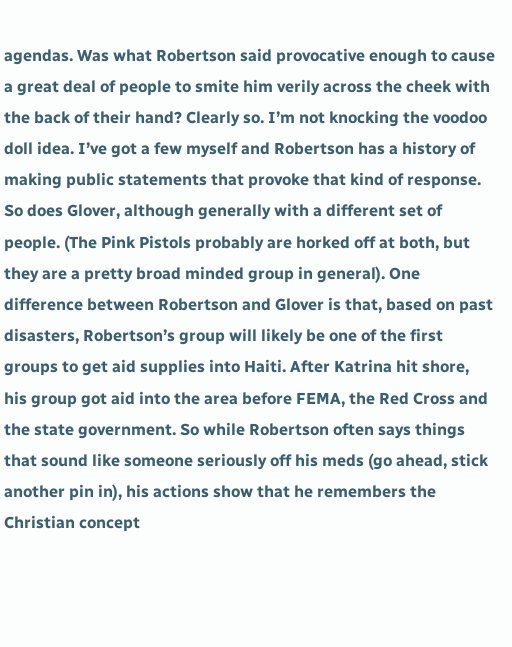agendas. Was what Robertson said provocative enough to cause a great deal of people to smite him verily across the cheek with the back of their hand? Clearly so. I’m not knocking the voodoo doll idea. I’ve got a few myself and Robertson has a history of making public statements that provoke that kind of response. So does Glover, although generally with a different set of people. (The Pink Pistols probably are horked off at both, but they are a pretty broad minded group in general). One difference between Robertson and Glover is that, based on past disasters, Robertson’s group will likely be one of the first groups to get aid supplies into Haiti. After Katrina hit shore, his group got aid into the area before FEMA, the Red Cross and the state government. So while Robertson often says things that sound like someone seriously off his meds (go ahead, stick another pin in), his actions show that he remembers the Christian concept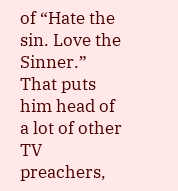of “Hate the sin. Love the Sinner.” That puts him head of a lot of other TV preachers,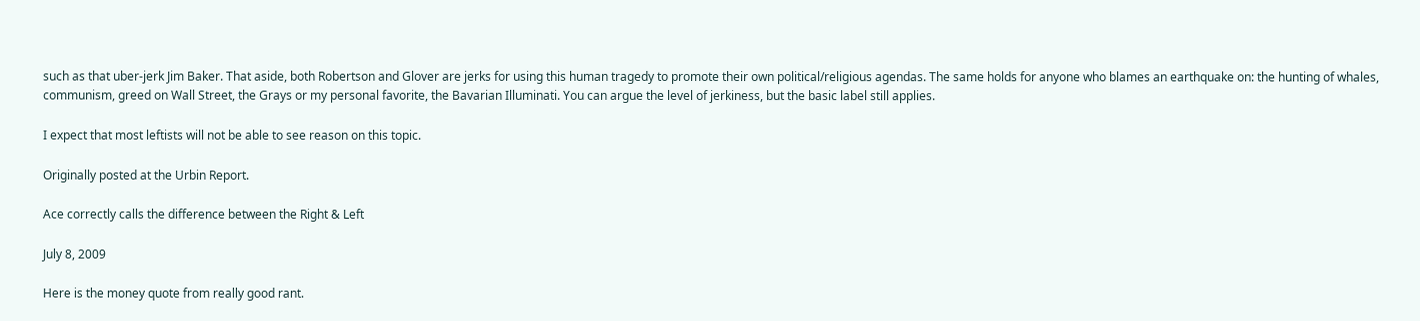such as that uber-jerk Jim Baker. That aside, both Robertson and Glover are jerks for using this human tragedy to promote their own political/religious agendas. The same holds for anyone who blames an earthquake on: the hunting of whales, communism, greed on Wall Street, the Grays or my personal favorite, the Bavarian Illuminati. You can argue the level of jerkiness, but the basic label still applies.

I expect that most leftists will not be able to see reason on this topic.

Originally posted at the Urbin Report.

Ace correctly calls the difference between the Right & Left

July 8, 2009

Here is the money quote from really good rant.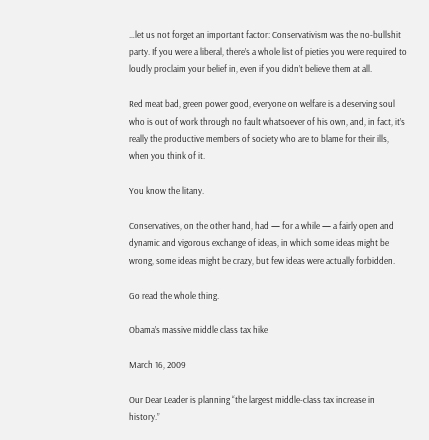…let us not forget an important factor: Conservativism was the no-bullshit party. If you were a liberal, there’s a whole list of pieties you were required to loudly proclaim your belief in, even if you didn’t believe them at all.

Red meat bad, green power good, everyone on welfare is a deserving soul who is out of work through no fault whatsoever of his own, and, in fact, it’s really the productive members of society who are to blame for their ills, when you think of it.

You know the litany.

Conservatives, on the other hand, had — for a while — a fairly open and dynamic and vigorous exchange of ideas, in which some ideas might be wrong, some ideas might be crazy, but few ideas were actually forbidden.

Go read the whole thing.

Obama’s massive middle class tax hike

March 16, 2009

Our Dear Leader is planning “the largest middle-class tax increase in history.”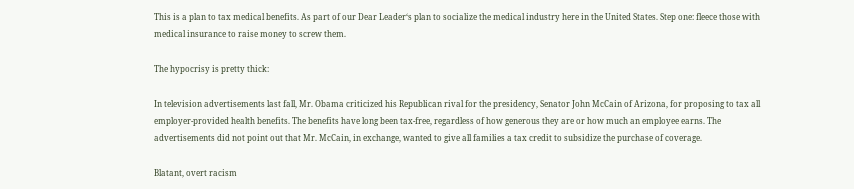This is a plan to tax medical benefits. As part of our Dear Leader‘s plan to socialize the medical industry here in the United States. Step one: fleece those with medical insurance to raise money to screw them.

The hypocrisy is pretty thick:

In television advertisements last fall, Mr. Obama criticized his Republican rival for the presidency, Senator John McCain of Arizona, for proposing to tax all employer-provided health benefits. The benefits have long been tax-free, regardless of how generous they are or how much an employee earns. The advertisements did not point out that Mr. McCain, in exchange, wanted to give all families a tax credit to subsidize the purchase of coverage.

Blatant, overt racism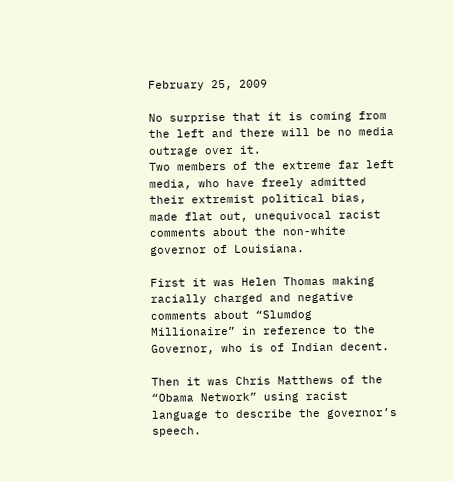February 25, 2009

No surprise that it is coming from the left and there will be no media outrage over it.
Two members of the extreme far left media, who have freely admitted their extremist political bias, made flat out, unequivocal racist comments about the non-white governor of Louisiana.

First it was Helen Thomas making racially charged and negative comments about “Slumdog Millionaire” in reference to the Governor, who is of Indian decent.

Then it was Chris Matthews of the “Obama Network” using racist language to describe the governor’s speech.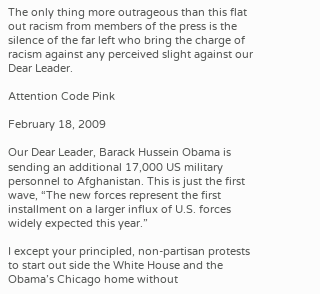The only thing more outrageous than this flat out racism from members of the press is the silence of the far left who bring the charge of racism against any perceived slight against our Dear Leader.

Attention Code Pink

February 18, 2009

Our Dear Leader, Barack Hussein Obama is sending an additional 17,000 US military personnel to Afghanistan. This is just the first wave, “The new forces represent the first installment on a larger influx of U.S. forces widely expected this year.”

I except your principled, non-partisan protests to start out side the White House and the Obama’s Chicago home without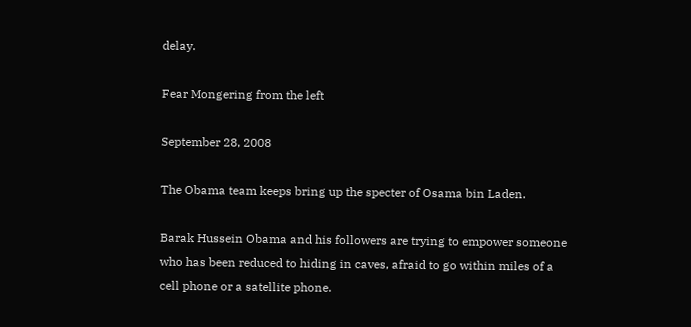delay.

Fear Mongering from the left

September 28, 2008

The Obama team keeps bring up the specter of Osama bin Laden.

Barak Hussein Obama and his followers are trying to empower someone who has been reduced to hiding in caves, afraid to go within miles of a cell phone or a satellite phone.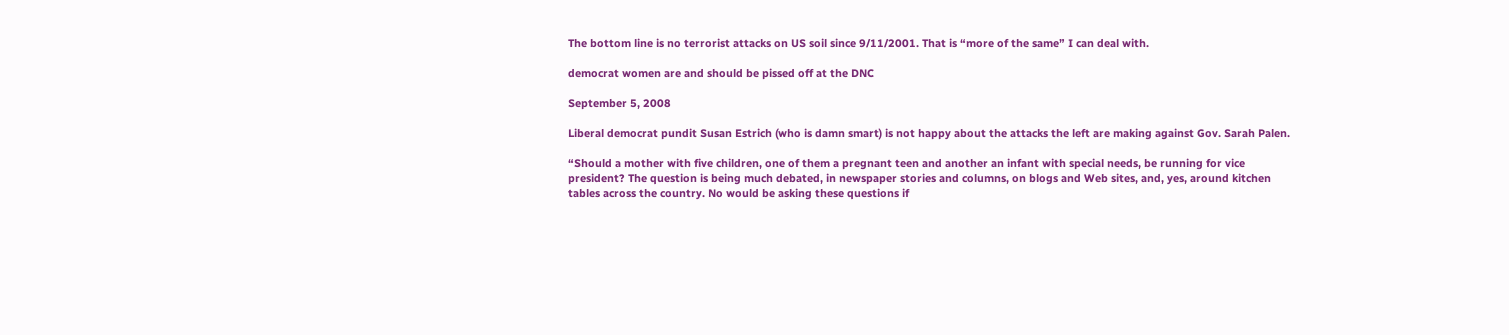The bottom line is no terrorist attacks on US soil since 9/11/2001. That is “more of the same” I can deal with.

democrat women are and should be pissed off at the DNC

September 5, 2008

Liberal democrat pundit Susan Estrich (who is damn smart) is not happy about the attacks the left are making against Gov. Sarah Palen.

“Should a mother with five children, one of them a pregnant teen and another an infant with special needs, be running for vice president? The question is being much debated, in newspaper stories and columns, on blogs and Web sites, and, yes, around kitchen tables across the country. No would be asking these questions if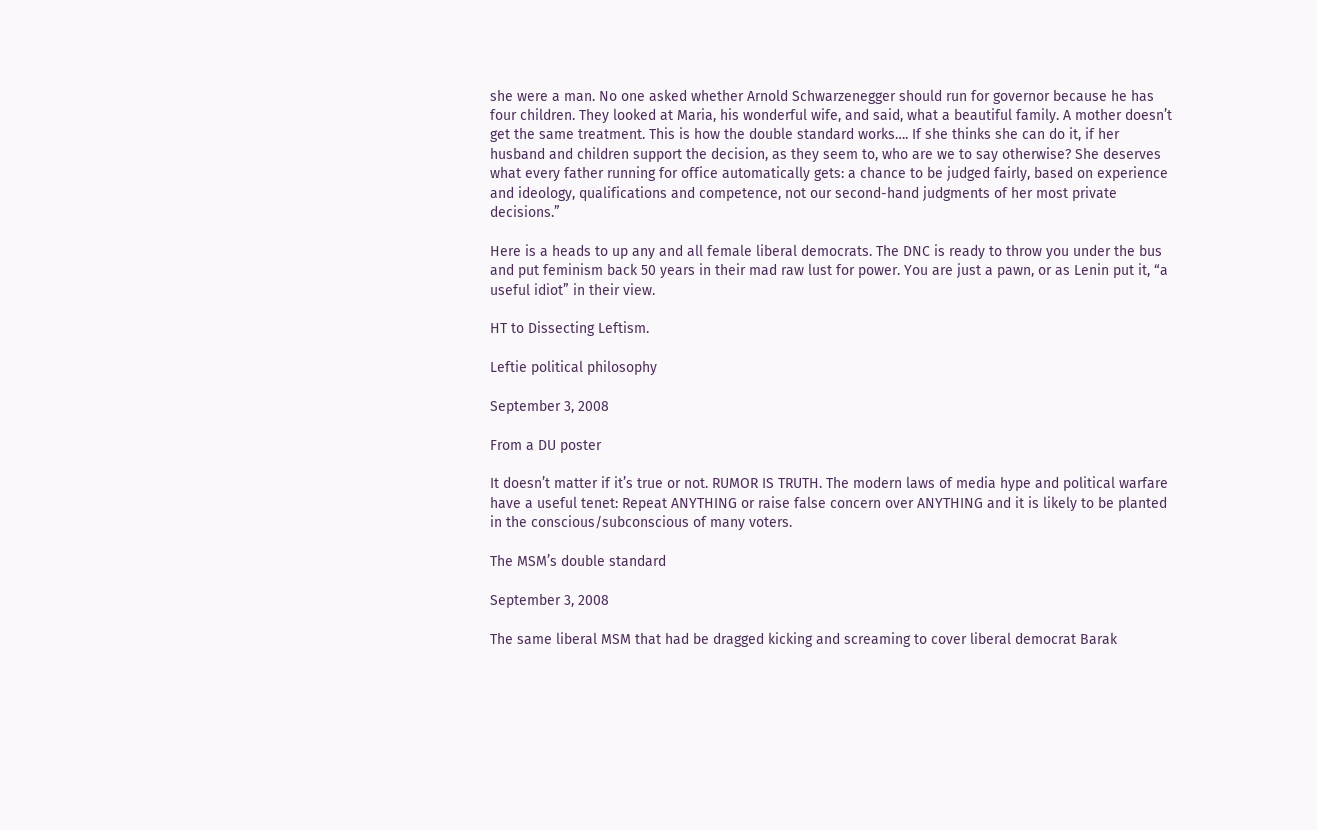she were a man. No one asked whether Arnold Schwarzenegger should run for governor because he has four children. They looked at Maria, his wonderful wife, and said, what a beautiful family. A mother doesn’t get the same treatment. This is how the double standard works…. If she thinks she can do it, if her husband and children support the decision, as they seem to, who are we to say otherwise? She deserves what every father running for office automatically gets: a chance to be judged fairly, based on experience and ideology, qualifications and competence, not our second-hand judgments of her most private decisions.”

Here is a heads to up any and all female liberal democrats. The DNC is ready to throw you under the bus and put feminism back 50 years in their mad raw lust for power. You are just a pawn, or as Lenin put it, “a useful idiot” in their view.

HT to Dissecting Leftism.

Leftie political philosophy

September 3, 2008

From a DU poster

It doesn’t matter if it’s true or not. RUMOR IS TRUTH. The modern laws of media hype and political warfare have a useful tenet: Repeat ANYTHING or raise false concern over ANYTHING and it is likely to be planted in the conscious/subconscious of many voters.

The MSM’s double standard

September 3, 2008

The same liberal MSM that had be dragged kicking and screaming to cover liberal democrat Barak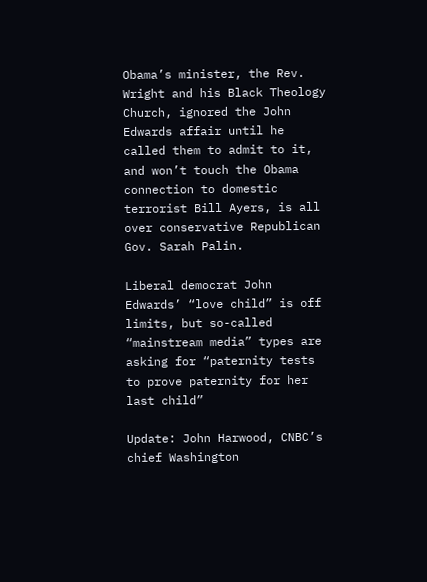Obama’s minister, the Rev. Wright and his Black Theology Church, ignored the John Edwards affair until he called them to admit to it, and won’t touch the Obama connection to domestic terrorist Bill Ayers, is all over conservative Republican Gov. Sarah Palin.

Liberal democrat John Edwards’ “love child” is off limits, but so-called “mainstream media” types are asking for “paternity tests to prove paternity for her last child”

Update: John Harwood, CNBC’s chief Washington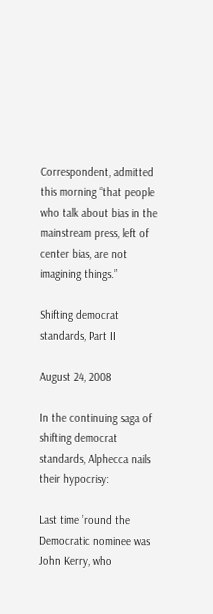Correspondent, admitted this morning “that people who talk about bias in the mainstream press, left of center bias, are not imagining things.”

Shifting democrat standards, Part II

August 24, 2008

In the continuing saga of shifting democrat standards, Alphecca nails their hypocrisy:

Last time ’round the Democratic nominee was John Kerry, who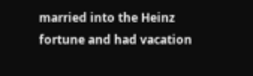married into the Heinz fortune and had vacation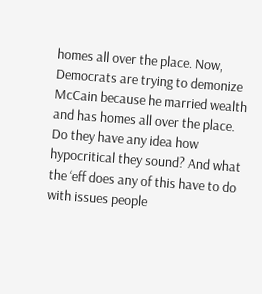homes all over the place. Now, Democrats are trying to demonize McCain because he married wealth and has homes all over the place. Do they have any idea how hypocritical they sound? And what the ‘eff does any of this have to do with issues people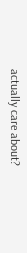actually care about?